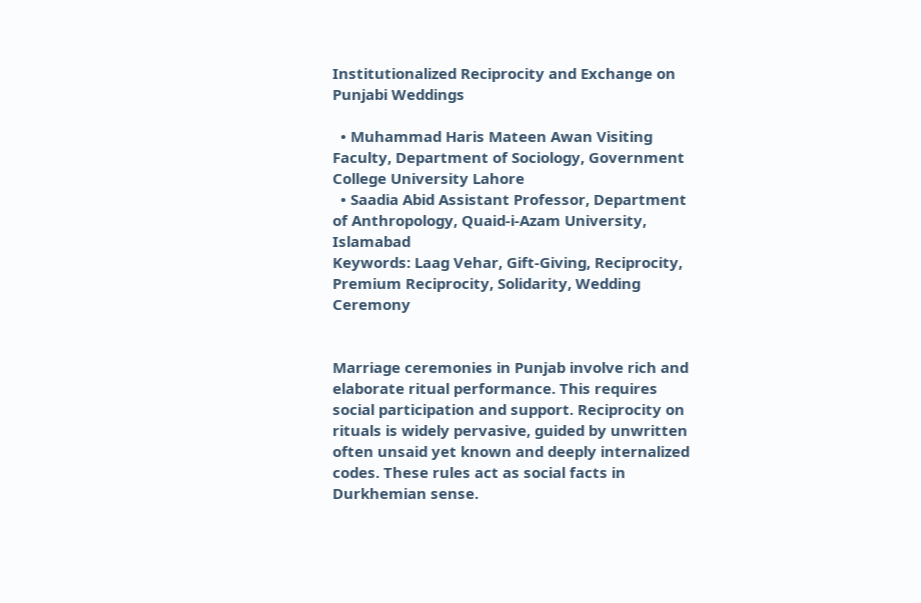Institutionalized Reciprocity and Exchange on Punjabi Weddings

  • Muhammad Haris Mateen Awan Visiting Faculty, Department of Sociology, Government College University Lahore
  • Saadia Abid Assistant Professor, Department of Anthropology, Quaid-i-Azam University, Islamabad
Keywords: Laag Vehar, Gift-Giving, Reciprocity, Premium Reciprocity, Solidarity, Wedding Ceremony


Marriage ceremonies in Punjab involve rich and elaborate ritual performance. This requires social participation and support. Reciprocity on rituals is widely pervasive, guided by unwritten often unsaid yet known and deeply internalized codes. These rules act as social facts in Durkhemian sense.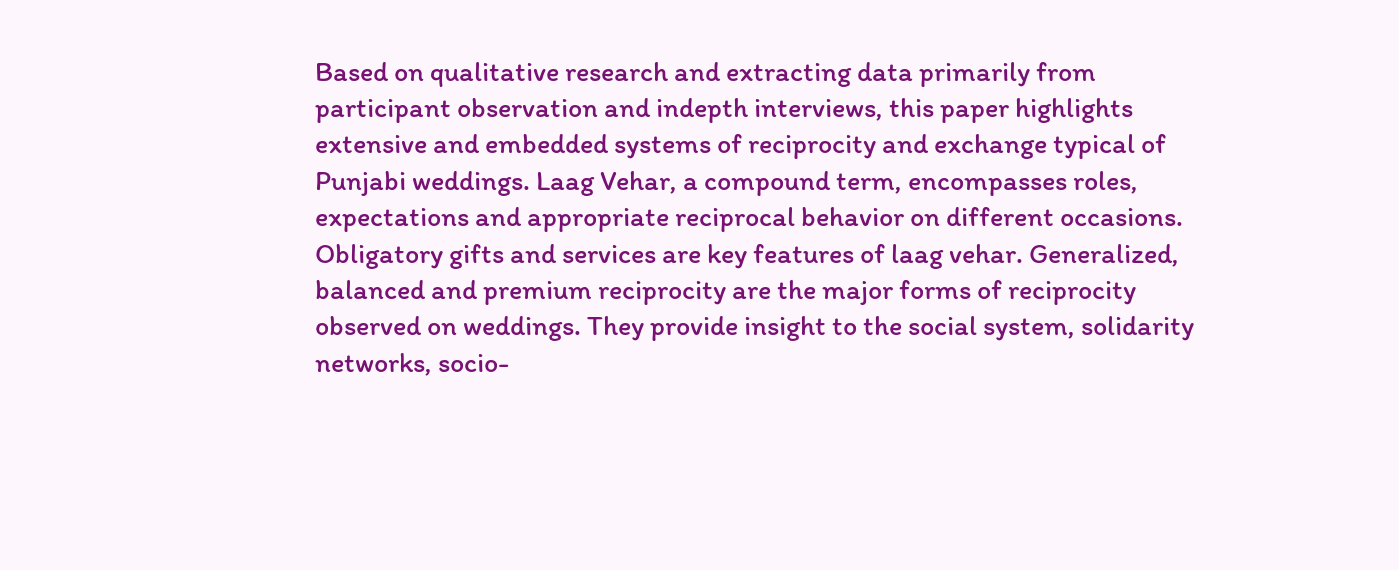Based on qualitative research and extracting data primarily from participant observation and indepth interviews, this paper highlights extensive and embedded systems of reciprocity and exchange typical of Punjabi weddings. Laag Vehar, a compound term, encompasses roles, expectations and appropriate reciprocal behavior on different occasions. Obligatory gifts and services are key features of laag vehar. Generalized, balanced and premium reciprocity are the major forms of reciprocity observed on weddings. They provide insight to the social system, solidarity networks, socio-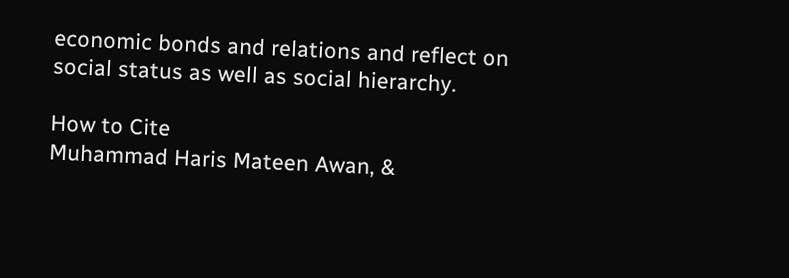economic bonds and relations and reflect on social status as well as social hierarchy.

How to Cite
Muhammad Haris Mateen Awan, &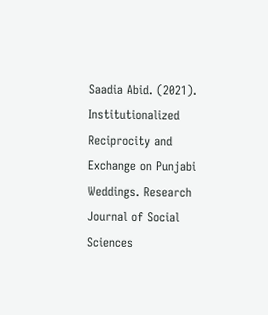Saadia Abid. (2021). Institutionalized Reciprocity and Exchange on Punjabi Weddings. Research Journal of Social Sciences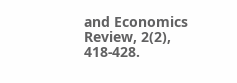and Economics Review, 2(2), 418-428.